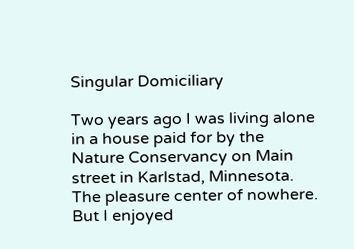Singular Domiciliary

Two years ago I was living alone in a house paid for by the Nature Conservancy on Main street in Karlstad, Minnesota. The pleasure center of nowhere. But I enjoyed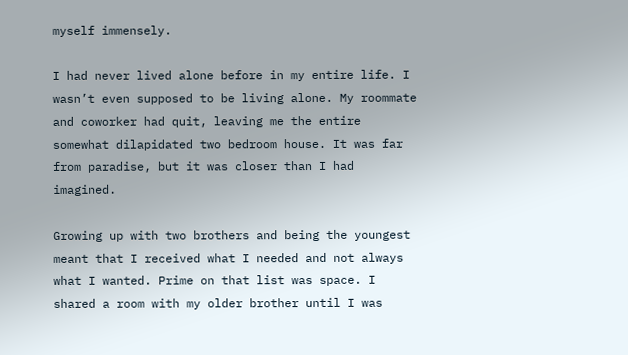myself immensely.

I had never lived alone before in my entire life. I wasn’t even supposed to be living alone. My roommate and coworker had quit, leaving me the entire somewhat dilapidated two bedroom house. It was far from paradise, but it was closer than I had imagined.

Growing up with two brothers and being the youngest meant that I received what I needed and not always what I wanted. Prime on that list was space. I shared a room with my older brother until I was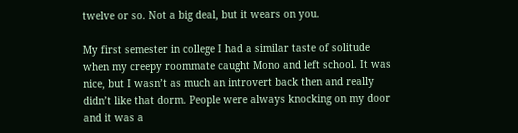twelve or so. Not a big deal, but it wears on you.

My first semester in college I had a similar taste of solitude when my creepy roommate caught Mono and left school. It was nice, but I wasn’t as much an introvert back then and really didn’t like that dorm. People were always knocking on my door and it was a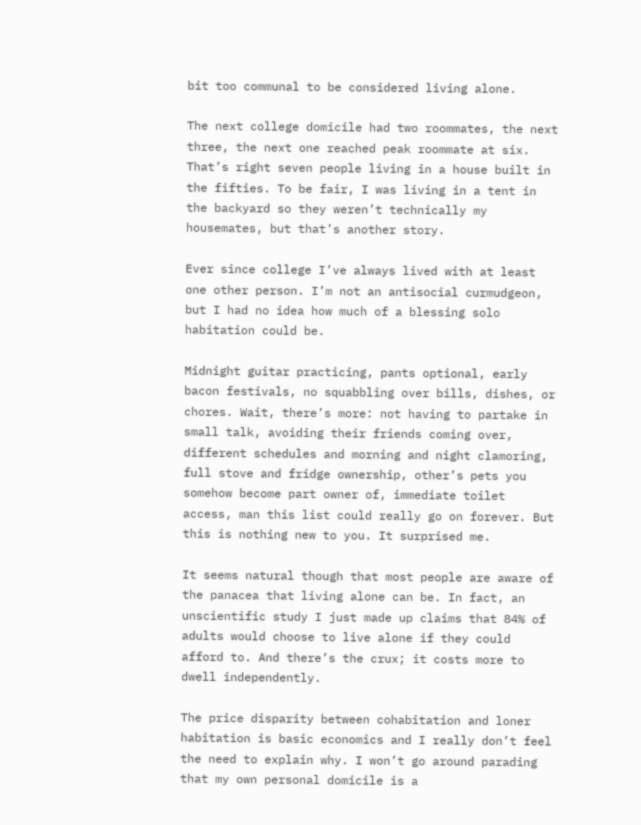bit too communal to be considered living alone.

The next college domicile had two roommates, the next three, the next one reached peak roommate at six. That’s right seven people living in a house built in the fifties. To be fair, I was living in a tent in the backyard so they weren’t technically my housemates, but that’s another story.

Ever since college I’ve always lived with at least one other person. I’m not an antisocial curmudgeon, but I had no idea how much of a blessing solo habitation could be.

Midnight guitar practicing, pants optional, early bacon festivals, no squabbling over bills, dishes, or chores. Wait, there’s more: not having to partake in small talk, avoiding their friends coming over, different schedules and morning and night clamoring, full stove and fridge ownership, other’s pets you somehow become part owner of, immediate toilet access, man this list could really go on forever. But this is nothing new to you. It surprised me.

It seems natural though that most people are aware of the panacea that living alone can be. In fact, an unscientific study I just made up claims that 84% of adults would choose to live alone if they could afford to. And there’s the crux; it costs more to dwell independently.

The price disparity between cohabitation and loner habitation is basic economics and I really don’t feel the need to explain why. I won’t go around parading that my own personal domicile is a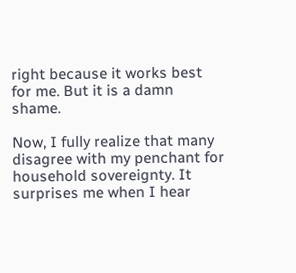right because it works best for me. But it is a damn shame.

Now, I fully realize that many disagree with my penchant for household sovereignty. It surprises me when I hear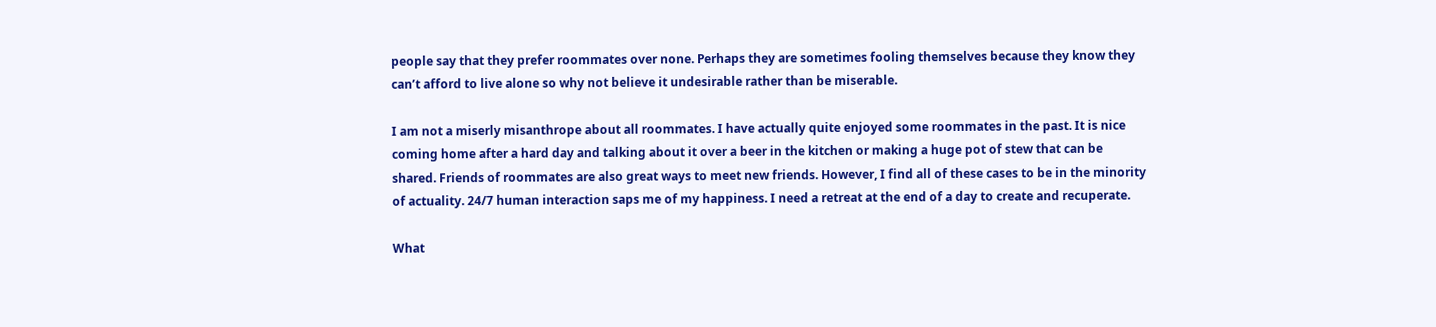people say that they prefer roommates over none. Perhaps they are sometimes fooling themselves because they know they can’t afford to live alone so why not believe it undesirable rather than be miserable.

I am not a miserly misanthrope about all roommates. I have actually quite enjoyed some roommates in the past. It is nice coming home after a hard day and talking about it over a beer in the kitchen or making a huge pot of stew that can be shared. Friends of roommates are also great ways to meet new friends. However, I find all of these cases to be in the minority of actuality. 24/7 human interaction saps me of my happiness. I need a retreat at the end of a day to create and recuperate.

What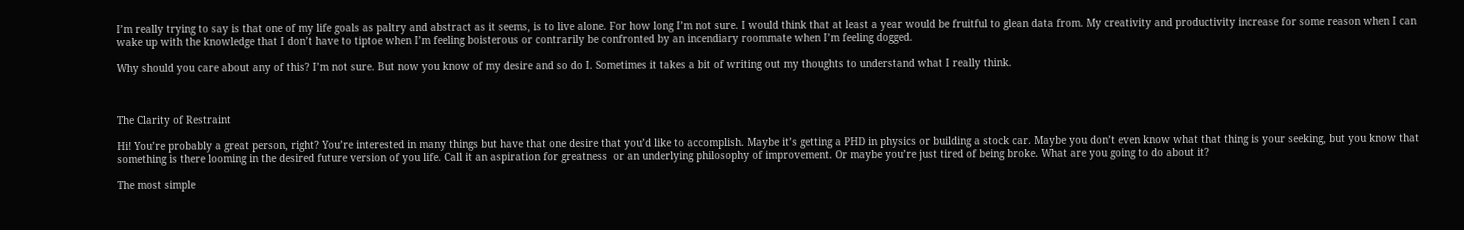I’m really trying to say is that one of my life goals as paltry and abstract as it seems, is to live alone. For how long I’m not sure. I would think that at least a year would be fruitful to glean data from. My creativity and productivity increase for some reason when I can wake up with the knowledge that I don’t have to tiptoe when I’m feeling boisterous or contrarily be confronted by an incendiary roommate when I’m feeling dogged.

Why should you care about any of this? I’m not sure. But now you know of my desire and so do I. Sometimes it takes a bit of writing out my thoughts to understand what I really think.



The Clarity of Restraint

Hi! You’re probably a great person, right? You’re interested in many things but have that one desire that you’d like to accomplish. Maybe it’s getting a PHD in physics or building a stock car. Maybe you don’t even know what that thing is your seeking, but you know that something is there looming in the desired future version of you life. Call it an aspiration for greatness  or an underlying philosophy of improvement. Or maybe you’re just tired of being broke. What are you going to do about it?

The most simple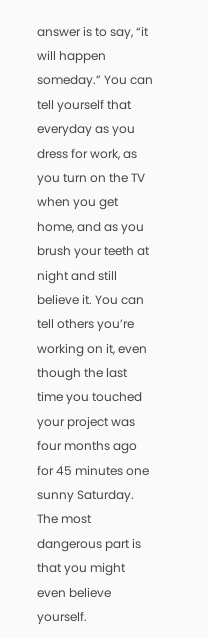answer is to say, “it will happen someday.” You can tell yourself that everyday as you dress for work, as you turn on the TV when you get home, and as you brush your teeth at night and still believe it. You can tell others you’re working on it, even though the last time you touched your project was four months ago for 45 minutes one sunny Saturday. The most dangerous part is that you might even believe yourself.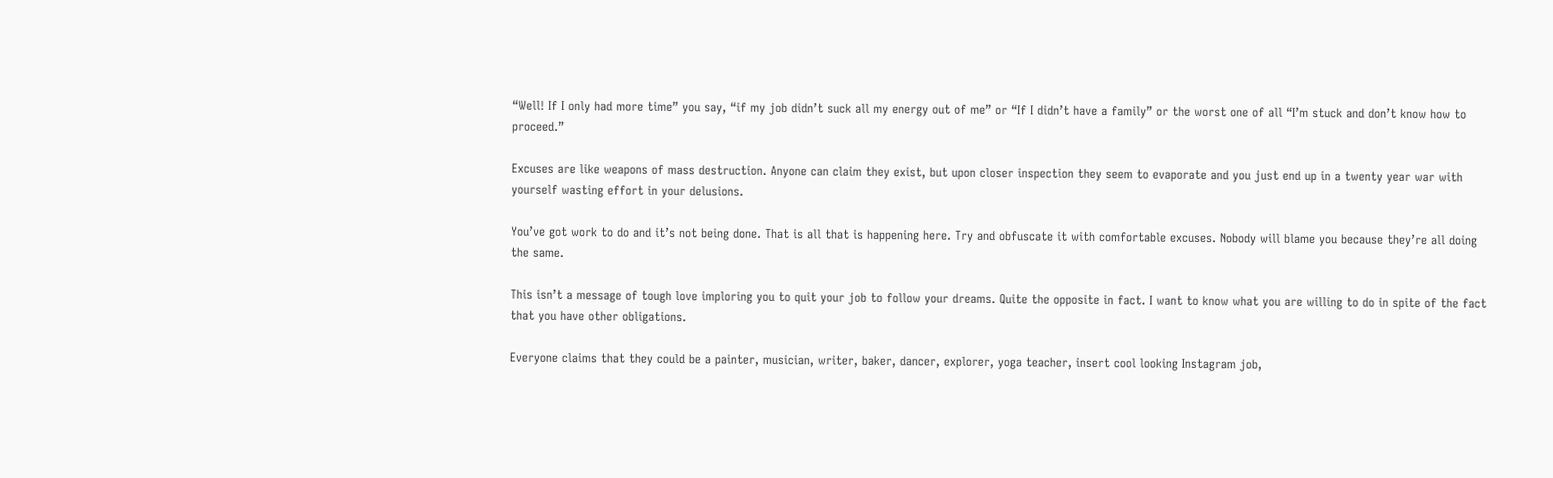“Well! If I only had more time” you say, “if my job didn’t suck all my energy out of me” or “If I didn’t have a family” or the worst one of all “I’m stuck and don’t know how to proceed.”

Excuses are like weapons of mass destruction. Anyone can claim they exist, but upon closer inspection they seem to evaporate and you just end up in a twenty year war with yourself wasting effort in your delusions.

You’ve got work to do and it’s not being done. That is all that is happening here. Try and obfuscate it with comfortable excuses. Nobody will blame you because they’re all doing the same.

This isn’t a message of tough love imploring you to quit your job to follow your dreams. Quite the opposite in fact. I want to know what you are willing to do in spite of the fact that you have other obligations.

Everyone claims that they could be a painter, musician, writer, baker, dancer, explorer, yoga teacher, insert cool looking Instagram job,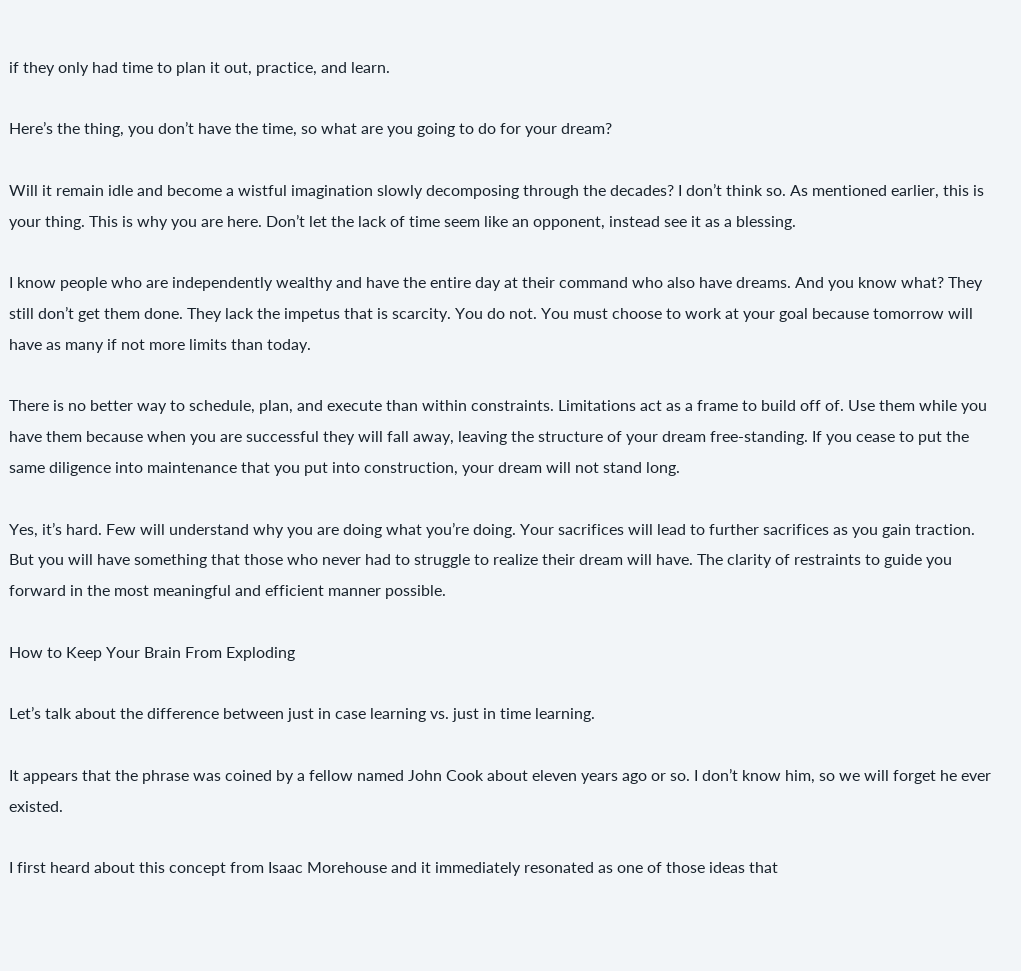if they only had time to plan it out, practice, and learn.

Here’s the thing, you don’t have the time, so what are you going to do for your dream?

Will it remain idle and become a wistful imagination slowly decomposing through the decades? I don’t think so. As mentioned earlier, this is your thing. This is why you are here. Don’t let the lack of time seem like an opponent, instead see it as a blessing.

I know people who are independently wealthy and have the entire day at their command who also have dreams. And you know what? They still don’t get them done. They lack the impetus that is scarcity. You do not. You must choose to work at your goal because tomorrow will have as many if not more limits than today.

There is no better way to schedule, plan, and execute than within constraints. Limitations act as a frame to build off of. Use them while you have them because when you are successful they will fall away, leaving the structure of your dream free-standing. If you cease to put the same diligence into maintenance that you put into construction, your dream will not stand long.

Yes, it’s hard. Few will understand why you are doing what you’re doing. Your sacrifices will lead to further sacrifices as you gain traction. But you will have something that those who never had to struggle to realize their dream will have. The clarity of restraints to guide you forward in the most meaningful and efficient manner possible.

How to Keep Your Brain From Exploding

Let’s talk about the difference between just in case learning vs. just in time learning.

It appears that the phrase was coined by a fellow named John Cook about eleven years ago or so. I don’t know him, so we will forget he ever existed.

I first heard about this concept from Isaac Morehouse and it immediately resonated as one of those ideas that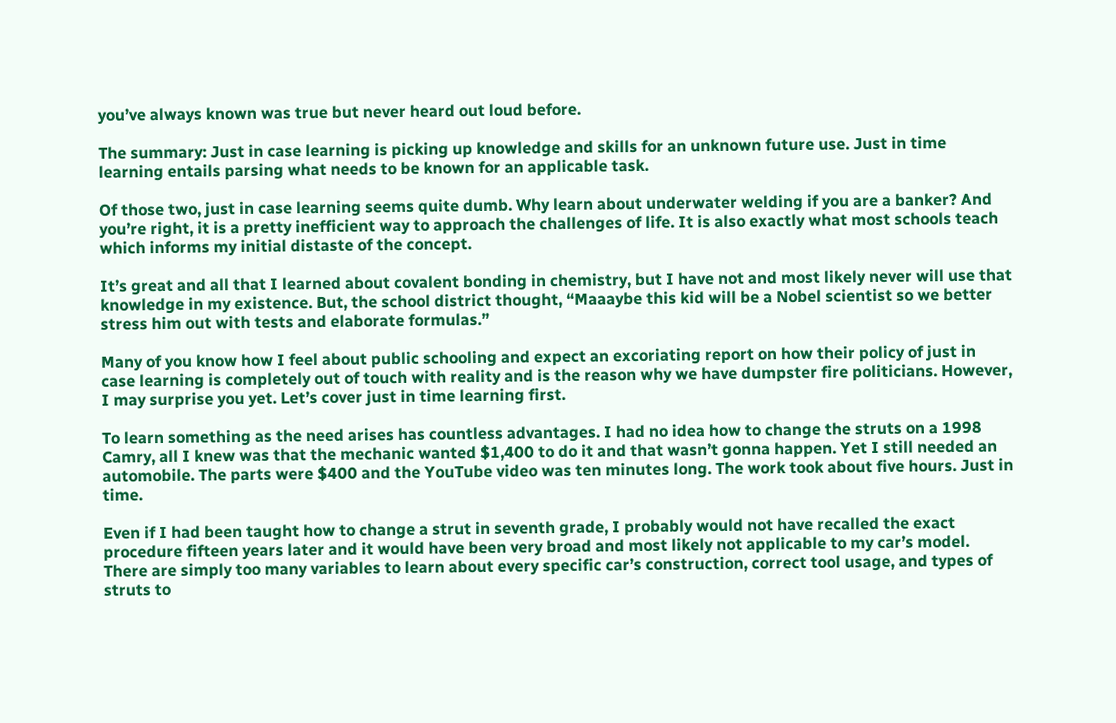you’ve always known was true but never heard out loud before.

The summary: Just in case learning is picking up knowledge and skills for an unknown future use. Just in time learning entails parsing what needs to be known for an applicable task.

Of those two, just in case learning seems quite dumb. Why learn about underwater welding if you are a banker? And you’re right, it is a pretty inefficient way to approach the challenges of life. It is also exactly what most schools teach which informs my initial distaste of the concept.

It’s great and all that I learned about covalent bonding in chemistry, but I have not and most likely never will use that knowledge in my existence. But, the school district thought, “Maaaybe this kid will be a Nobel scientist so we better stress him out with tests and elaborate formulas.”

Many of you know how I feel about public schooling and expect an excoriating report on how their policy of just in case learning is completely out of touch with reality and is the reason why we have dumpster fire politicians. However, I may surprise you yet. Let’s cover just in time learning first.

To learn something as the need arises has countless advantages. I had no idea how to change the struts on a 1998 Camry, all I knew was that the mechanic wanted $1,400 to do it and that wasn’t gonna happen. Yet I still needed an automobile. The parts were $400 and the YouTube video was ten minutes long. The work took about five hours. Just in time.

Even if I had been taught how to change a strut in seventh grade, I probably would not have recalled the exact procedure fifteen years later and it would have been very broad and most likely not applicable to my car’s model. There are simply too many variables to learn about every specific car’s construction, correct tool usage, and types of struts to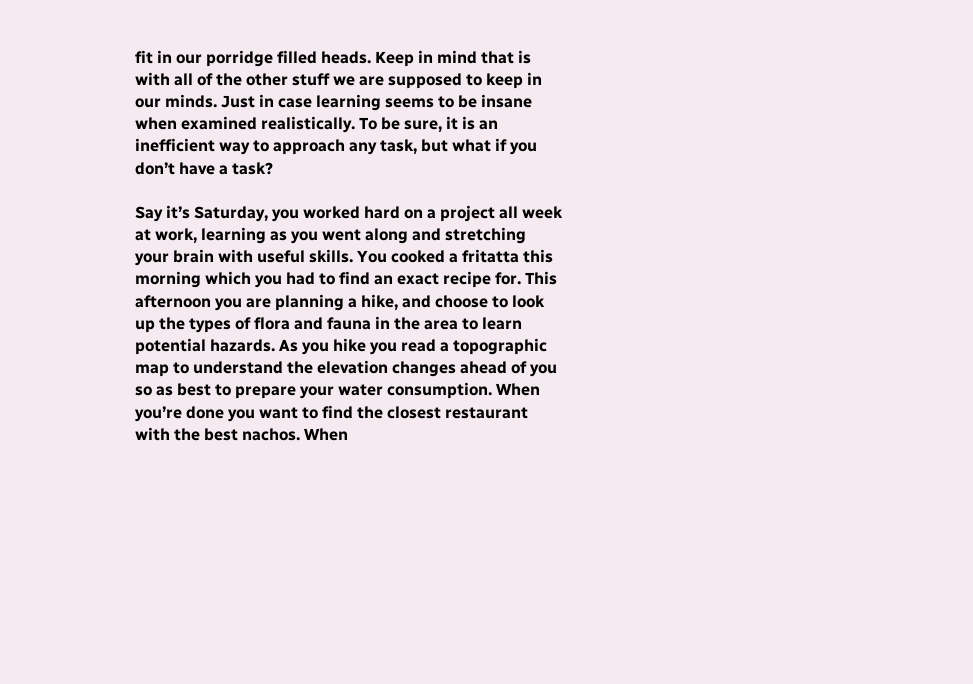fit in our porridge filled heads. Keep in mind that is with all of the other stuff we are supposed to keep in our minds. Just in case learning seems to be insane when examined realistically. To be sure, it is an inefficient way to approach any task, but what if you don’t have a task?

Say it’s Saturday, you worked hard on a project all week at work, learning as you went along and stretching your brain with useful skills. You cooked a fritatta this morning which you had to find an exact recipe for. This afternoon you are planning a hike, and choose to look up the types of flora and fauna in the area to learn potential hazards. As you hike you read a topographic map to understand the elevation changes ahead of you so as best to prepare your water consumption. When you’re done you want to find the closest restaurant with the best nachos. When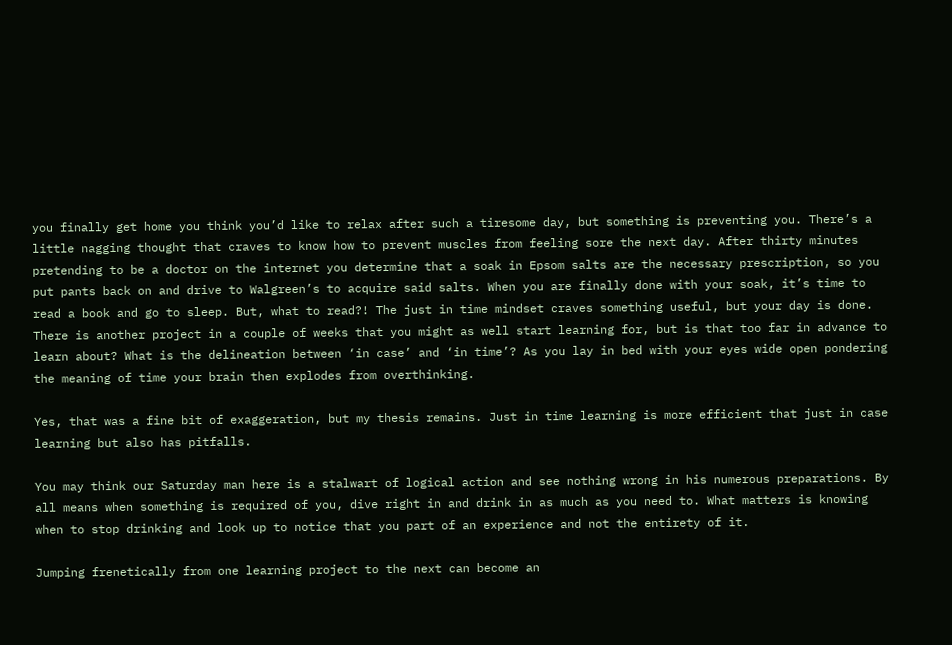you finally get home you think you’d like to relax after such a tiresome day, but something is preventing you. There’s a little nagging thought that craves to know how to prevent muscles from feeling sore the next day. After thirty minutes pretending to be a doctor on the internet you determine that a soak in Epsom salts are the necessary prescription, so you put pants back on and drive to Walgreen’s to acquire said salts. When you are finally done with your soak, it’s time to read a book and go to sleep. But, what to read?! The just in time mindset craves something useful, but your day is done. There is another project in a couple of weeks that you might as well start learning for, but is that too far in advance to learn about? What is the delineation between ‘in case’ and ‘in time’? As you lay in bed with your eyes wide open pondering the meaning of time your brain then explodes from overthinking.

Yes, that was a fine bit of exaggeration, but my thesis remains. Just in time learning is more efficient that just in case learning but also has pitfalls.

You may think our Saturday man here is a stalwart of logical action and see nothing wrong in his numerous preparations. By all means when something is required of you, dive right in and drink in as much as you need to. What matters is knowing when to stop drinking and look up to notice that you part of an experience and not the entirety of it.

Jumping frenetically from one learning project to the next can become an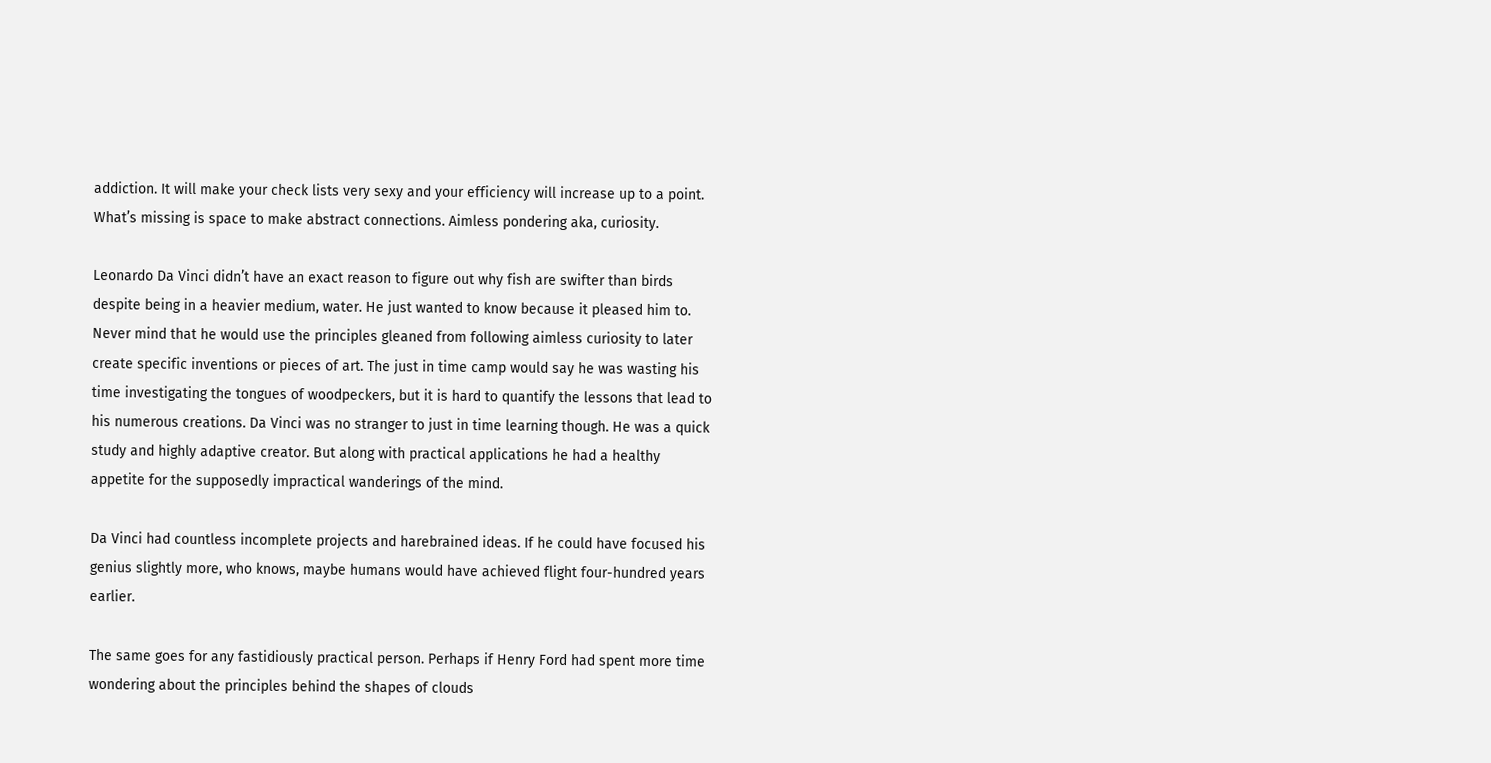addiction. It will make your check lists very sexy and your efficiency will increase up to a point. What’s missing is space to make abstract connections. Aimless pondering aka, curiosity.

Leonardo Da Vinci didn’t have an exact reason to figure out why fish are swifter than birds despite being in a heavier medium, water. He just wanted to know because it pleased him to. Never mind that he would use the principles gleaned from following aimless curiosity to later create specific inventions or pieces of art. The just in time camp would say he was wasting his time investigating the tongues of woodpeckers, but it is hard to quantify the lessons that lead to his numerous creations. Da Vinci was no stranger to just in time learning though. He was a quick study and highly adaptive creator. But along with practical applications he had a healthy appetite for the supposedly impractical wanderings of the mind.

Da Vinci had countless incomplete projects and harebrained ideas. If he could have focused his genius slightly more, who knows, maybe humans would have achieved flight four-hundred years earlier.

The same goes for any fastidiously practical person. Perhaps if Henry Ford had spent more time wondering about the principles behind the shapes of clouds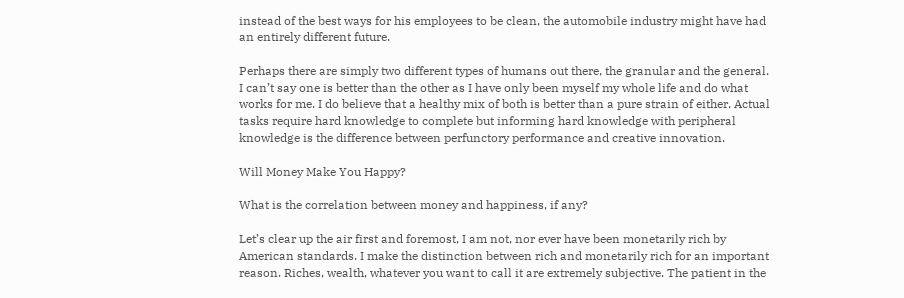instead of the best ways for his employees to be clean, the automobile industry might have had an entirely different future.

Perhaps there are simply two different types of humans out there, the granular and the general. I can’t say one is better than the other as I have only been myself my whole life and do what works for me. I do believe that a healthy mix of both is better than a pure strain of either. Actual tasks require hard knowledge to complete but informing hard knowledge with peripheral knowledge is the difference between perfunctory performance and creative innovation.

Will Money Make You Happy?

What is the correlation between money and happiness, if any?

Let’s clear up the air first and foremost, I am not, nor ever have been monetarily rich by American standards. I make the distinction between rich and monetarily rich for an important reason. Riches, wealth, whatever you want to call it are extremely subjective. The patient in the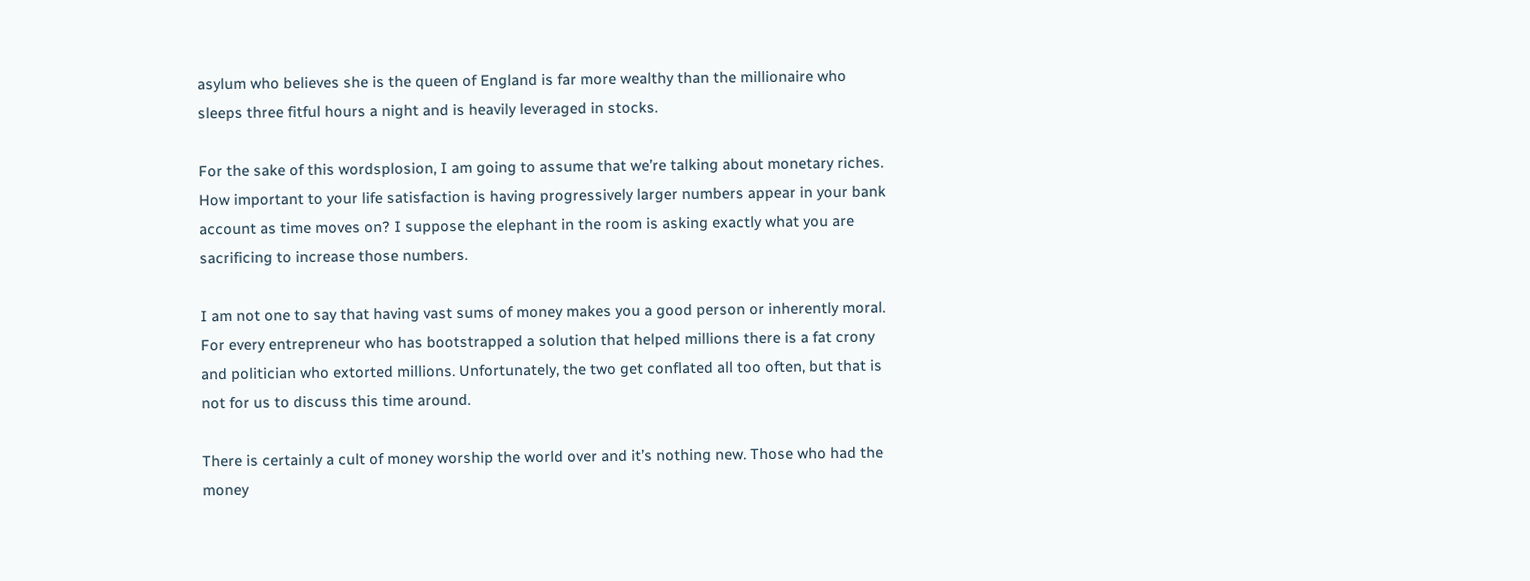asylum who believes she is the queen of England is far more wealthy than the millionaire who sleeps three fitful hours a night and is heavily leveraged in stocks.

For the sake of this wordsplosion, I am going to assume that we’re talking about monetary riches. How important to your life satisfaction is having progressively larger numbers appear in your bank account as time moves on? I suppose the elephant in the room is asking exactly what you are sacrificing to increase those numbers.

I am not one to say that having vast sums of money makes you a good person or inherently moral. For every entrepreneur who has bootstrapped a solution that helped millions there is a fat crony and politician who extorted millions. Unfortunately, the two get conflated all too often, but that is not for us to discuss this time around.

There is certainly a cult of money worship the world over and it’s nothing new. Those who had the money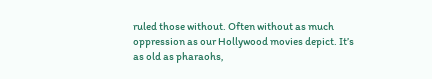ruled those without. Often without as much oppression as our Hollywood movies depict. It’s as old as pharaohs,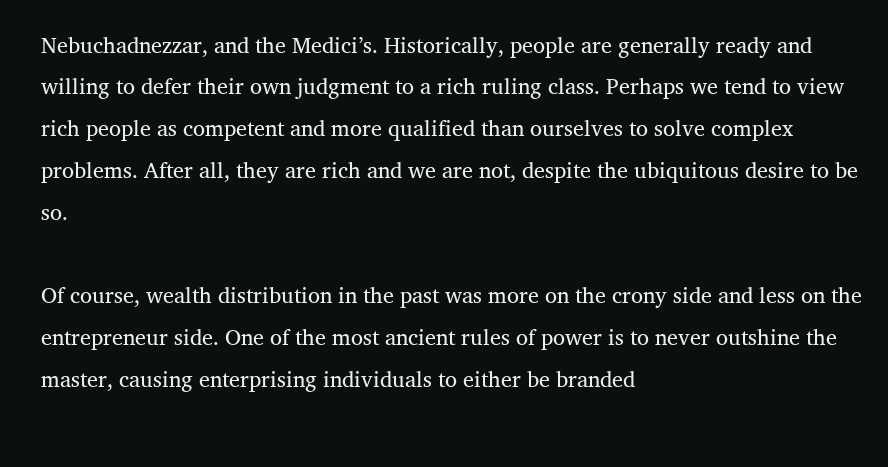Nebuchadnezzar, and the Medici’s. Historically, people are generally ready and willing to defer their own judgment to a rich ruling class. Perhaps we tend to view rich people as competent and more qualified than ourselves to solve complex problems. After all, they are rich and we are not, despite the ubiquitous desire to be so.

Of course, wealth distribution in the past was more on the crony side and less on the entrepreneur side. One of the most ancient rules of power is to never outshine the master, causing enterprising individuals to either be branded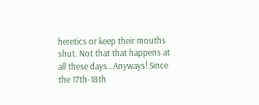heretics or keep their mouths shut. Not that that happens at all these days…Anyways! Since the 17th-18th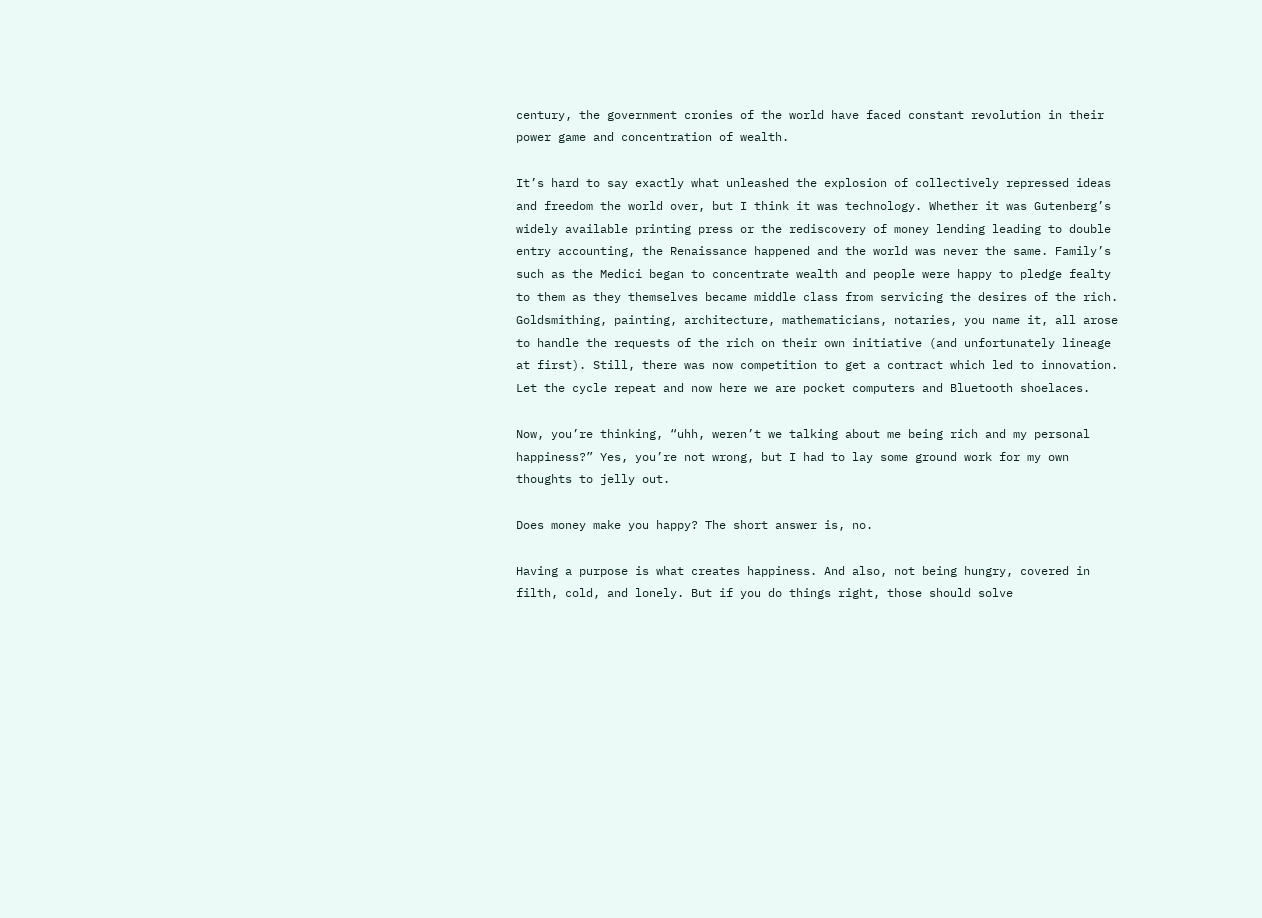century, the government cronies of the world have faced constant revolution in their power game and concentration of wealth.

It’s hard to say exactly what unleashed the explosion of collectively repressed ideas and freedom the world over, but I think it was technology. Whether it was Gutenberg’s widely available printing press or the rediscovery of money lending leading to double entry accounting, the Renaissance happened and the world was never the same. Family’s such as the Medici began to concentrate wealth and people were happy to pledge fealty to them as they themselves became middle class from servicing the desires of the rich. Goldsmithing, painting, architecture, mathematicians, notaries, you name it, all arose to handle the requests of the rich on their own initiative (and unfortunately lineage at first). Still, there was now competition to get a contract which led to innovation. Let the cycle repeat and now here we are pocket computers and Bluetooth shoelaces.

Now, you’re thinking, “uhh, weren’t we talking about me being rich and my personal happiness?” Yes, you’re not wrong, but I had to lay some ground work for my own thoughts to jelly out.

Does money make you happy? The short answer is, no.

Having a purpose is what creates happiness. And also, not being hungry, covered in filth, cold, and lonely. But if you do things right, those should solve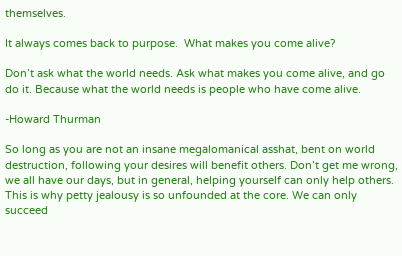themselves.

It always comes back to purpose.  What makes you come alive?

Don’t ask what the world needs. Ask what makes you come alive, and go do it. Because what the world needs is people who have come alive.

-Howard Thurman

So long as you are not an insane megalomanical asshat, bent on world destruction, following your desires will benefit others. Don’t get me wrong, we all have our days, but in general, helping yourself can only help others. This is why petty jealousy is so unfounded at the core. We can only succeed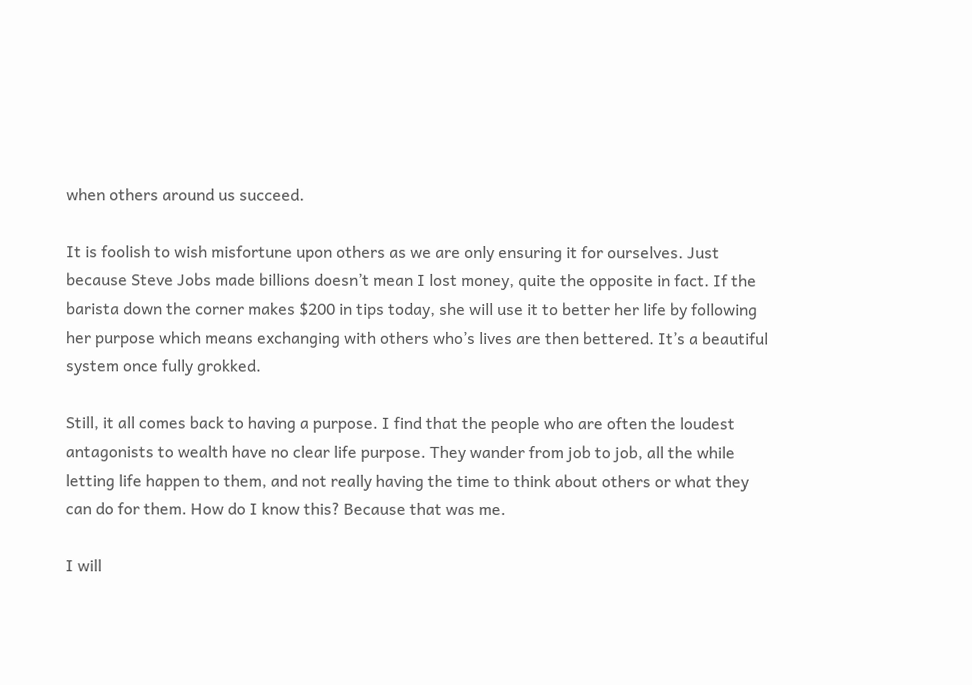when others around us succeed.

It is foolish to wish misfortune upon others as we are only ensuring it for ourselves. Just because Steve Jobs made billions doesn’t mean I lost money, quite the opposite in fact. If the barista down the corner makes $200 in tips today, she will use it to better her life by following her purpose which means exchanging with others who’s lives are then bettered. It’s a beautiful system once fully grokked.

Still, it all comes back to having a purpose. I find that the people who are often the loudest antagonists to wealth have no clear life purpose. They wander from job to job, all the while letting life happen to them, and not really having the time to think about others or what they can do for them. How do I know this? Because that was me.

I will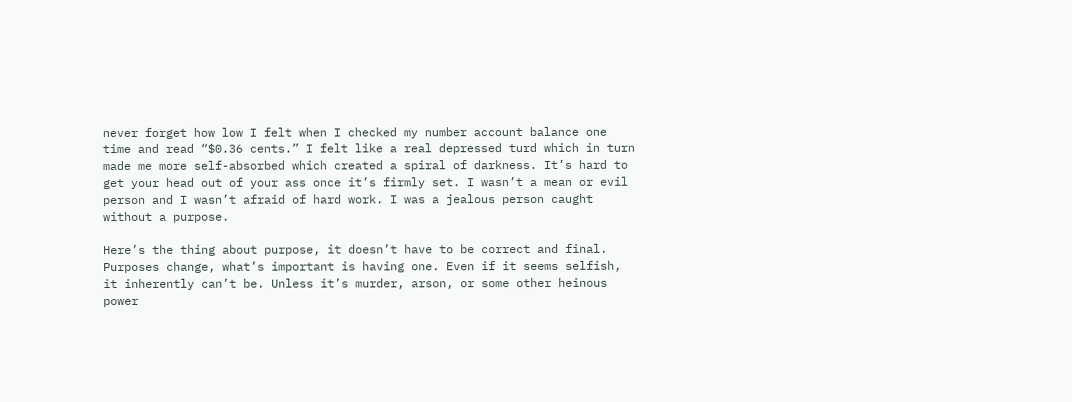never forget how low I felt when I checked my number account balance one time and read “$0.36 cents.” I felt like a real depressed turd which in turn made me more self-absorbed which created a spiral of darkness. It’s hard to get your head out of your ass once it’s firmly set. I wasn’t a mean or evil person and I wasn’t afraid of hard work. I was a jealous person caught without a purpose.

Here’s the thing about purpose, it doesn’t have to be correct and final. Purposes change, what’s important is having one. Even if it seems selfish, it inherently can’t be. Unless it’s murder, arson, or some other heinous power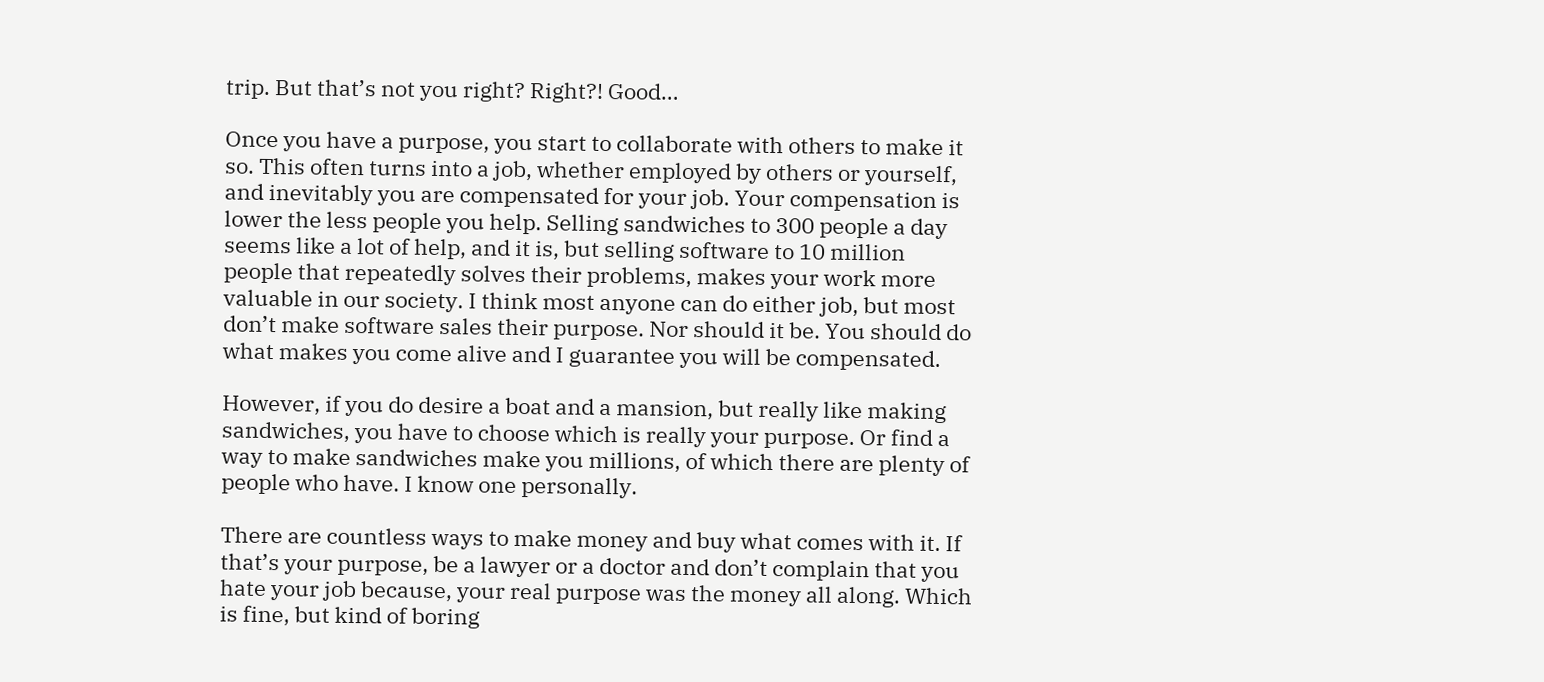trip. But that’s not you right? Right?! Good…

Once you have a purpose, you start to collaborate with others to make it so. This often turns into a job, whether employed by others or yourself, and inevitably you are compensated for your job. Your compensation is lower the less people you help. Selling sandwiches to 300 people a day seems like a lot of help, and it is, but selling software to 10 million people that repeatedly solves their problems, makes your work more valuable in our society. I think most anyone can do either job, but most don’t make software sales their purpose. Nor should it be. You should do what makes you come alive and I guarantee you will be compensated.

However, if you do desire a boat and a mansion, but really like making sandwiches, you have to choose which is really your purpose. Or find a way to make sandwiches make you millions, of which there are plenty of people who have. I know one personally.

There are countless ways to make money and buy what comes with it. If that’s your purpose, be a lawyer or a doctor and don’t complain that you hate your job because, your real purpose was the money all along. Which is fine, but kind of boring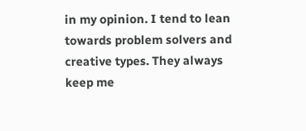in my opinion. I tend to lean towards problem solvers and creative types. They always keep me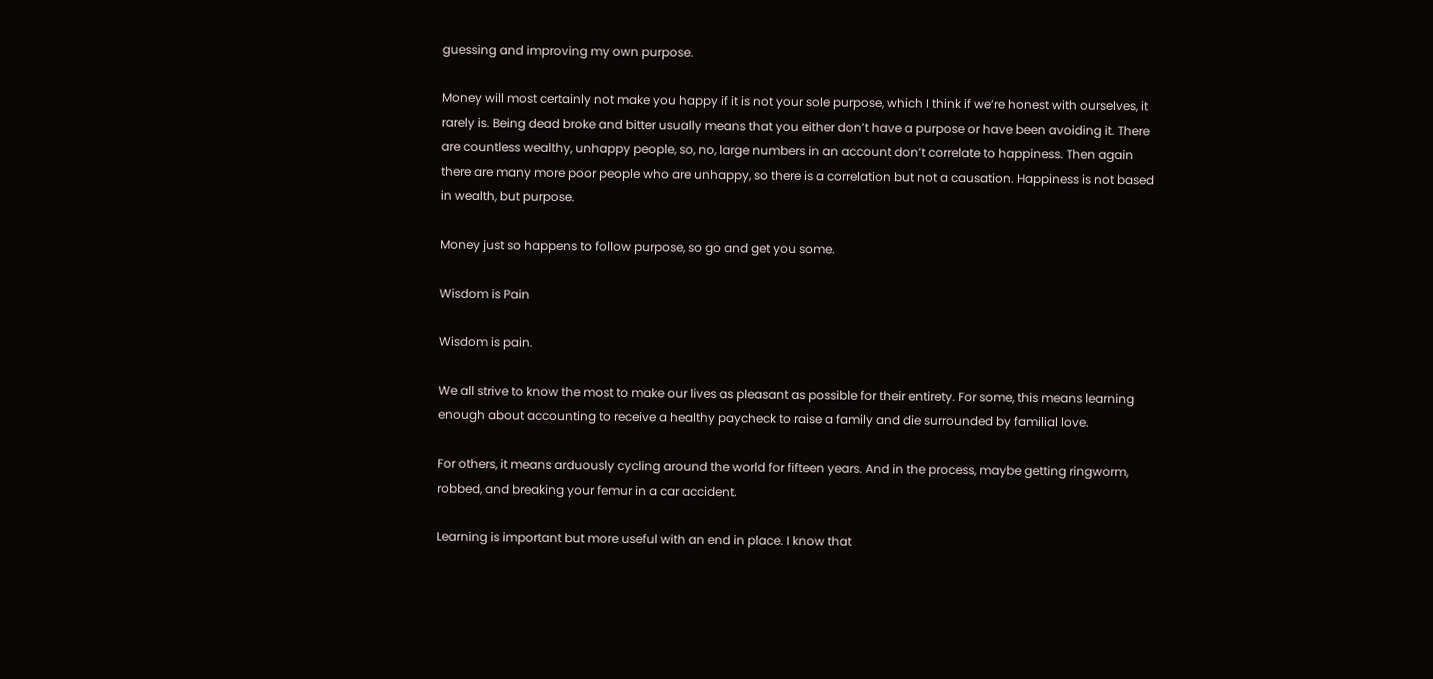guessing and improving my own purpose.

Money will most certainly not make you happy if it is not your sole purpose, which I think if we’re honest with ourselves, it rarely is. Being dead broke and bitter usually means that you either don’t have a purpose or have been avoiding it. There are countless wealthy, unhappy people, so, no, large numbers in an account don’t correlate to happiness. Then again there are many more poor people who are unhappy, so there is a correlation but not a causation. Happiness is not based in wealth, but purpose.

Money just so happens to follow purpose, so go and get you some.

Wisdom is Pain

Wisdom is pain.

We all strive to know the most to make our lives as pleasant as possible for their entirety. For some, this means learning enough about accounting to receive a healthy paycheck to raise a family and die surrounded by familial love.

For others, it means arduously cycling around the world for fifteen years. And in the process, maybe getting ringworm, robbed, and breaking your femur in a car accident.

Learning is important but more useful with an end in place. I know that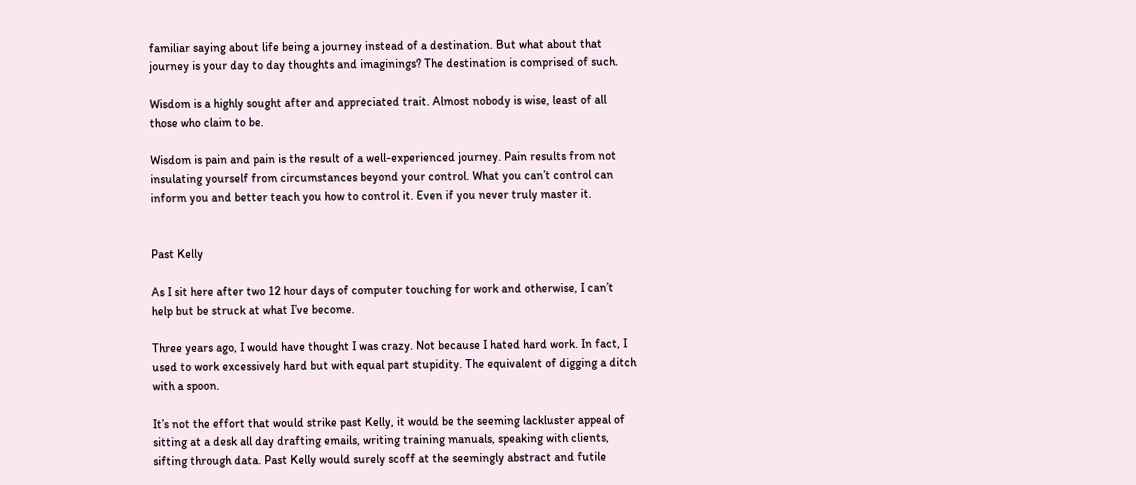familiar saying about life being a journey instead of a destination. But what about that journey is your day to day thoughts and imaginings? The destination is comprised of such.

Wisdom is a highly sought after and appreciated trait. Almost nobody is wise, least of all those who claim to be.

Wisdom is pain and pain is the result of a well-experienced journey. Pain results from not insulating yourself from circumstances beyond your control. What you can’t control can inform you and better teach you how to control it. Even if you never truly master it.


Past Kelly

As I sit here after two 12 hour days of computer touching for work and otherwise, I can’t help but be struck at what I’ve become.

Three years ago, I would have thought I was crazy. Not because I hated hard work. In fact, I used to work excessively hard but with equal part stupidity. The equivalent of digging a ditch with a spoon.

It’s not the effort that would strike past Kelly, it would be the seeming lackluster appeal of sitting at a desk all day drafting emails, writing training manuals, speaking with clients, sifting through data. Past Kelly would surely scoff at the seemingly abstract and futile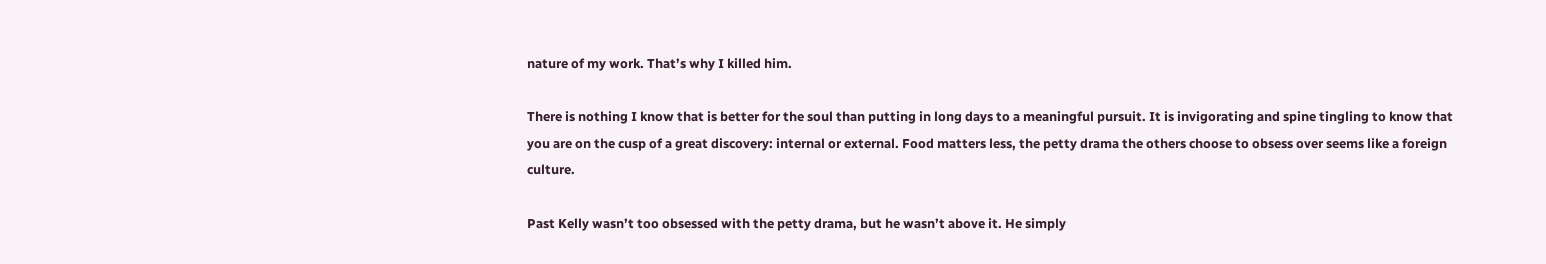nature of my work. That’s why I killed him.

There is nothing I know that is better for the soul than putting in long days to a meaningful pursuit. It is invigorating and spine tingling to know that you are on the cusp of a great discovery: internal or external. Food matters less, the petty drama the others choose to obsess over seems like a foreign culture.

Past Kelly wasn’t too obsessed with the petty drama, but he wasn’t above it. He simply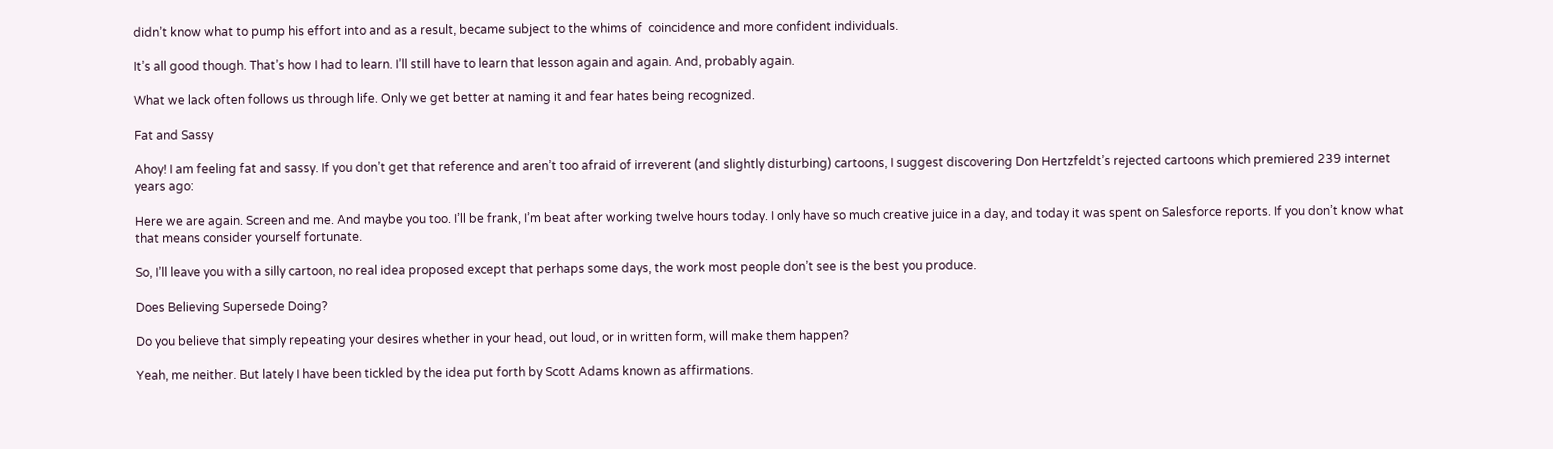didn’t know what to pump his effort into and as a result, became subject to the whims of  coincidence and more confident individuals.

It’s all good though. That’s how I had to learn. I’ll still have to learn that lesson again and again. And, probably again.

What we lack often follows us through life. Only we get better at naming it and fear hates being recognized.

Fat and Sassy

Ahoy! I am feeling fat and sassy. If you don’t get that reference and aren’t too afraid of irreverent (and slightly disturbing) cartoons, I suggest discovering Don Hertzfeldt’s rejected cartoons which premiered 239 internet years ago:

Here we are again. Screen and me. And maybe you too. I’ll be frank, I’m beat after working twelve hours today. I only have so much creative juice in a day, and today it was spent on Salesforce reports. If you don’t know what that means consider yourself fortunate.

So, I’ll leave you with a silly cartoon, no real idea proposed except that perhaps some days, the work most people don’t see is the best you produce.

Does Believing Supersede Doing?

Do you believe that simply repeating your desires whether in your head, out loud, or in written form, will make them happen?

Yeah, me neither. But lately I have been tickled by the idea put forth by Scott Adams known as affirmations.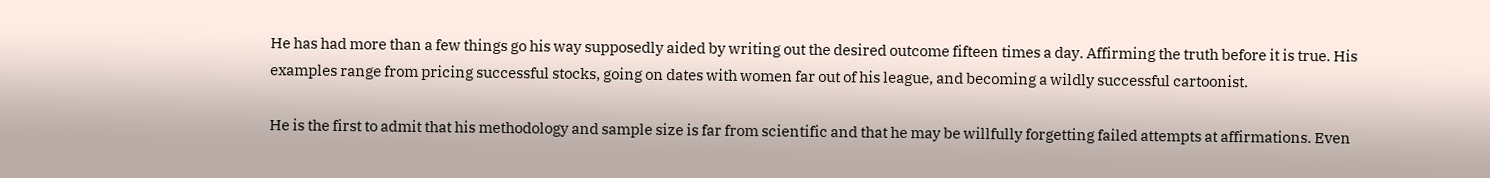He has had more than a few things go his way supposedly aided by writing out the desired outcome fifteen times a day. Affirming the truth before it is true. His examples range from pricing successful stocks, going on dates with women far out of his league, and becoming a wildly successful cartoonist.

He is the first to admit that his methodology and sample size is far from scientific and that he may be willfully forgetting failed attempts at affirmations. Even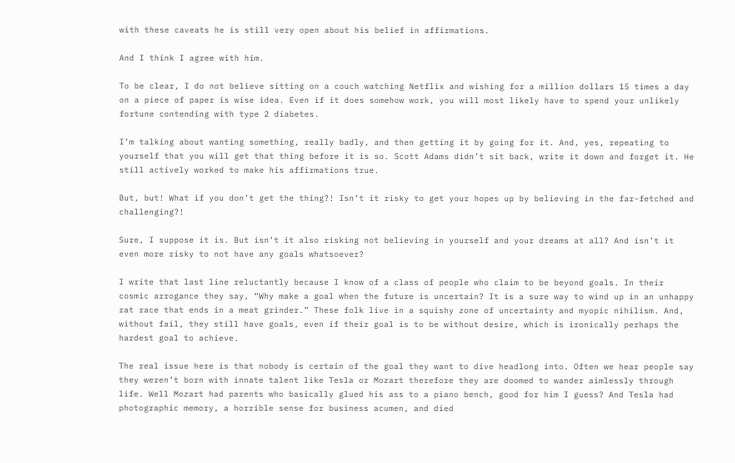with these caveats he is still very open about his belief in affirmations.

And I think I agree with him.

To be clear, I do not believe sitting on a couch watching Netflix and wishing for a million dollars 15 times a day on a piece of paper is wise idea. Even if it does somehow work, you will most likely have to spend your unlikely fortune contending with type 2 diabetes.

I’m talking about wanting something, really badly, and then getting it by going for it. And, yes, repeating to yourself that you will get that thing before it is so. Scott Adams didn’t sit back, write it down and forget it. He still actively worked to make his affirmations true.

But, but! What if you don’t get the thing?! Isn’t it risky to get your hopes up by believing in the far-fetched and challenging?!

Sure, I suppose it is. But isn’t it also risking not believing in yourself and your dreams at all? And isn’t it even more risky to not have any goals whatsoever?

I write that last line reluctantly because I know of a class of people who claim to be beyond goals. In their cosmic arrogance they say, “Why make a goal when the future is uncertain? It is a sure way to wind up in an unhappy rat race that ends in a meat grinder.” These folk live in a squishy zone of uncertainty and myopic nihilism. And, without fail, they still have goals, even if their goal is to be without desire, which is ironically perhaps the hardest goal to achieve.

The real issue here is that nobody is certain of the goal they want to dive headlong into. Often we hear people say they weren’t born with innate talent like Tesla or Mozart therefore they are doomed to wander aimlessly through life. Well Mozart had parents who basically glued his ass to a piano bench, good for him I guess? And Tesla had photographic memory, a horrible sense for business acumen, and died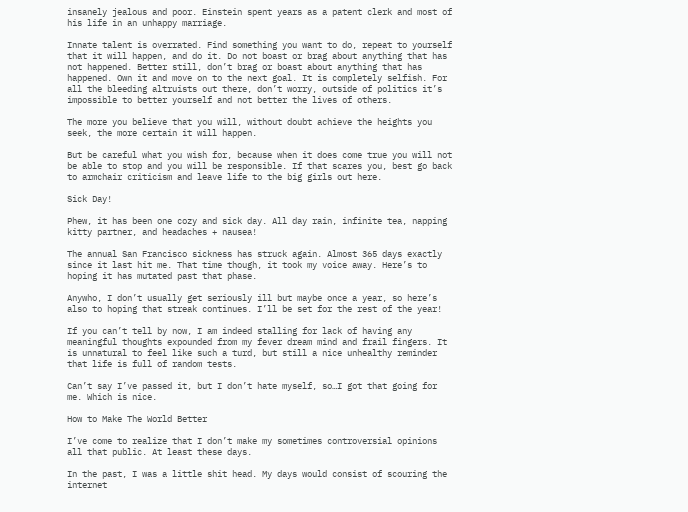insanely jealous and poor. Einstein spent years as a patent clerk and most of his life in an unhappy marriage.

Innate talent is overrated. Find something you want to do, repeat to yourself that it will happen, and do it. Do not boast or brag about anything that has not happened. Better still, don’t brag or boast about anything that has happened. Own it and move on to the next goal. It is completely selfish. For all the bleeding altruists out there, don’t worry, outside of politics it’s impossible to better yourself and not better the lives of others.

The more you believe that you will, without doubt achieve the heights you seek, the more certain it will happen.

But be careful what you wish for, because when it does come true you will not be able to stop and you will be responsible. If that scares you, best go back to armchair criticism and leave life to the big girls out here.

Sick Day!

Phew, it has been one cozy and sick day. All day rain, infinite tea, napping kitty partner, and headaches + nausea!

The annual San Francisco sickness has struck again. Almost 365 days exactly since it last hit me. That time though, it took my voice away. Here’s to hoping it has mutated past that phase.

Anywho, I don’t usually get seriously ill but maybe once a year, so here’s also to hoping that streak continues. I’ll be set for the rest of the year!

If you can’t tell by now, I am indeed stalling for lack of having any meaningful thoughts expounded from my fever dream mind and frail fingers. It is unnatural to feel like such a turd, but still a nice unhealthy reminder that life is full of random tests.

Can’t say I’ve passed it, but I don’t hate myself, so…I got that going for me. Which is nice.

How to Make The World Better

I’ve come to realize that I don’t make my sometimes controversial opinions all that public. At least these days.

In the past, I was a little shit head. My days would consist of scouring the internet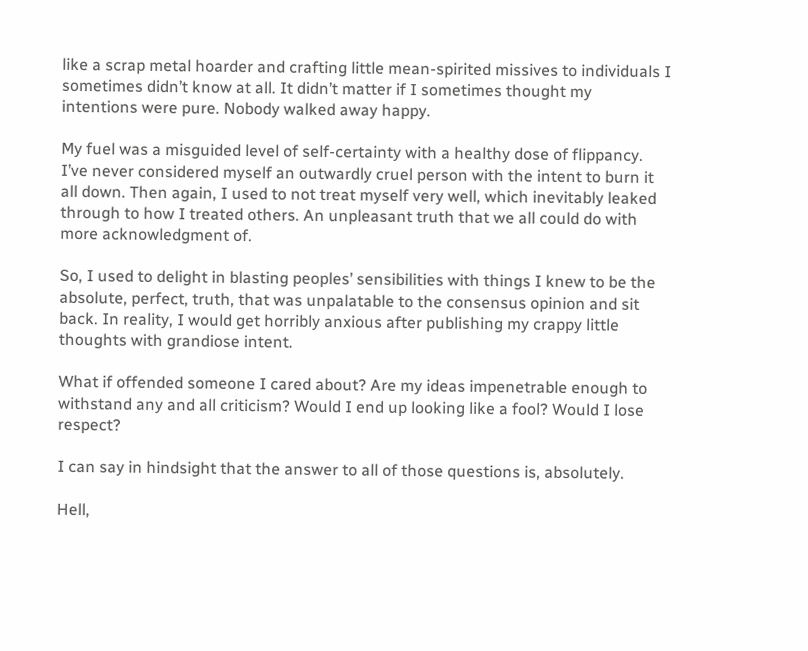like a scrap metal hoarder and crafting little mean-spirited missives to individuals I sometimes didn’t know at all. It didn’t matter if I sometimes thought my intentions were pure. Nobody walked away happy.

My fuel was a misguided level of self-certainty with a healthy dose of flippancy. I’ve never considered myself an outwardly cruel person with the intent to burn it all down. Then again, I used to not treat myself very well, which inevitably leaked through to how I treated others. An unpleasant truth that we all could do with more acknowledgment of.

So, I used to delight in blasting peoples’ sensibilities with things I knew to be the absolute, perfect, truth, that was unpalatable to the consensus opinion and sit back. In reality, I would get horribly anxious after publishing my crappy little thoughts with grandiose intent.

What if offended someone I cared about? Are my ideas impenetrable enough to withstand any and all criticism? Would I end up looking like a fool? Would I lose respect?

I can say in hindsight that the answer to all of those questions is, absolutely.

Hell,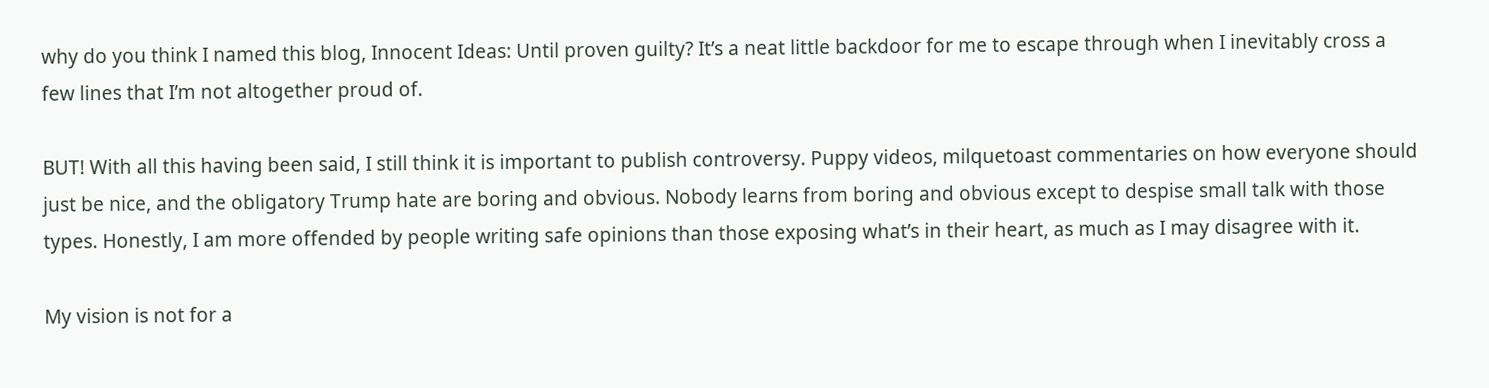why do you think I named this blog, Innocent Ideas: Until proven guilty? It’s a neat little backdoor for me to escape through when I inevitably cross a few lines that I’m not altogether proud of.

BUT! With all this having been said, I still think it is important to publish controversy. Puppy videos, milquetoast commentaries on how everyone should just be nice, and the obligatory Trump hate are boring and obvious. Nobody learns from boring and obvious except to despise small talk with those types. Honestly, I am more offended by people writing safe opinions than those exposing what’s in their heart, as much as I may disagree with it.

My vision is not for a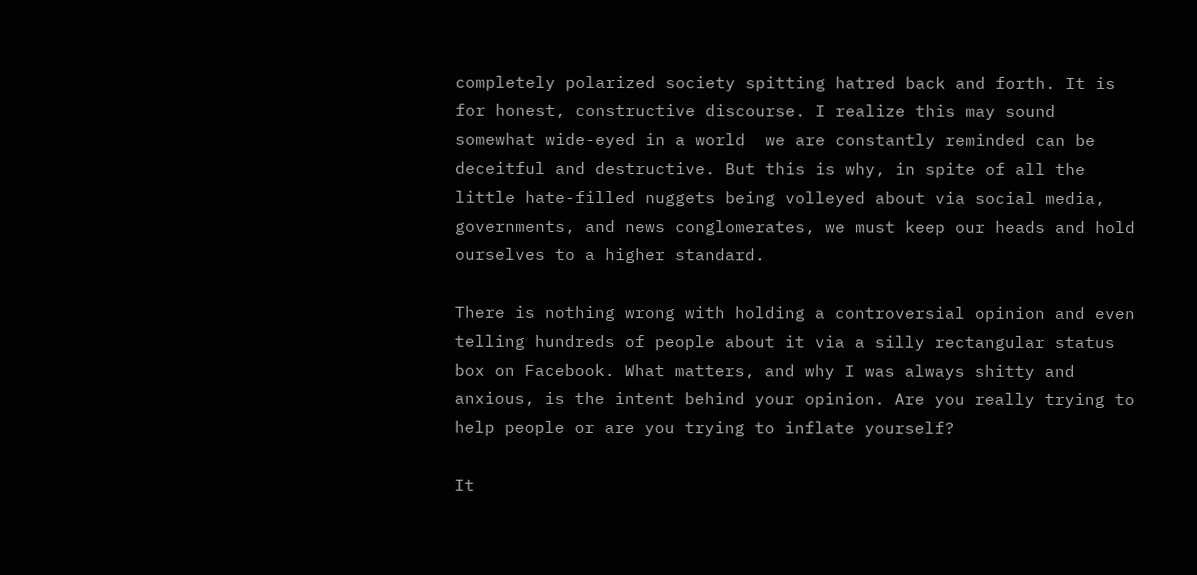completely polarized society spitting hatred back and forth. It is for honest, constructive discourse. I realize this may sound somewhat wide-eyed in a world  we are constantly reminded can be deceitful and destructive. But this is why, in spite of all the little hate-filled nuggets being volleyed about via social media, governments, and news conglomerates, we must keep our heads and hold ourselves to a higher standard.

There is nothing wrong with holding a controversial opinion and even telling hundreds of people about it via a silly rectangular status box on Facebook. What matters, and why I was always shitty and anxious, is the intent behind your opinion. Are you really trying to help people or are you trying to inflate yourself?

It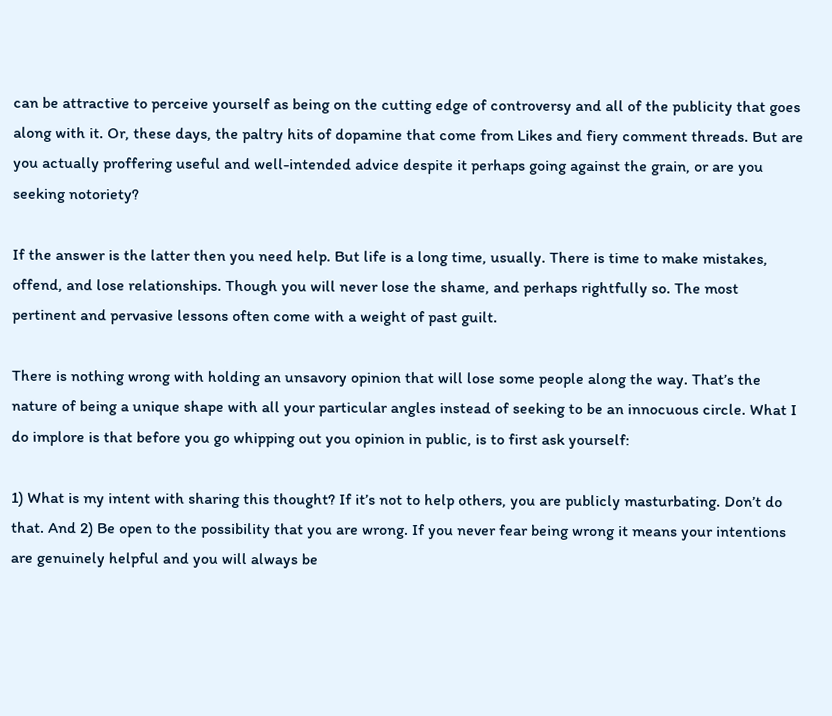can be attractive to perceive yourself as being on the cutting edge of controversy and all of the publicity that goes along with it. Or, these days, the paltry hits of dopamine that come from Likes and fiery comment threads. But are you actually proffering useful and well-intended advice despite it perhaps going against the grain, or are you seeking notoriety?

If the answer is the latter then you need help. But life is a long time, usually. There is time to make mistakes, offend, and lose relationships. Though you will never lose the shame, and perhaps rightfully so. The most pertinent and pervasive lessons often come with a weight of past guilt.

There is nothing wrong with holding an unsavory opinion that will lose some people along the way. That’s the nature of being a unique shape with all your particular angles instead of seeking to be an innocuous circle. What I do implore is that before you go whipping out you opinion in public, is to first ask yourself:

1) What is my intent with sharing this thought? If it’s not to help others, you are publicly masturbating. Don’t do that. And 2) Be open to the possibility that you are wrong. If you never fear being wrong it means your intentions are genuinely helpful and you will always be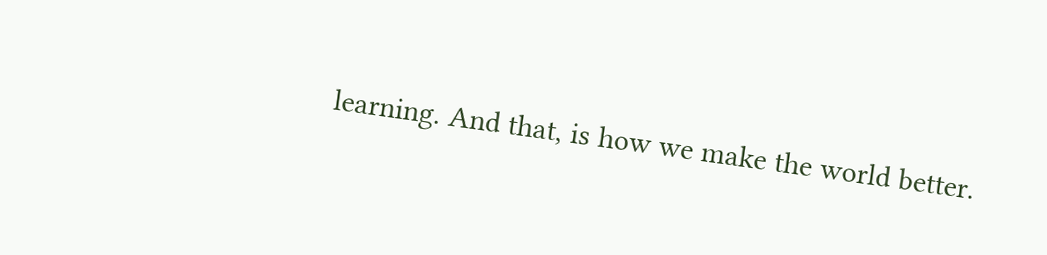learning. And that, is how we make the world better.